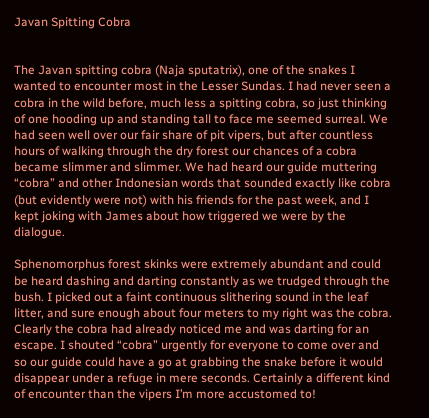Javan Spitting Cobra


The Javan spitting cobra (Naja sputatrix), one of the snakes I wanted to encounter most in the Lesser Sundas. I had never seen a cobra in the wild before, much less a spitting cobra, so just thinking of one hooding up and standing tall to face me seemed surreal. We had seen well over our fair share of pit vipers, but after countless hours of walking through the dry forest our chances of a cobra became slimmer and slimmer. We had heard our guide muttering “cobra” and other Indonesian words that sounded exactly like cobra (but evidently were not) with his friends for the past week, and I kept joking with James about how triggered we were by the dialogue.

Sphenomorphus forest skinks were extremely abundant and could be heard dashing and darting constantly as we trudged through the bush. I picked out a faint continuous slithering sound in the leaf litter, and sure enough about four meters to my right was the cobra. Clearly the cobra had already noticed me and was darting for an escape. I shouted “cobra” urgently for everyone to come over and so our guide could have a go at grabbing the snake before it would disappear under a refuge in mere seconds. Certainly a different kind of encounter than the vipers I’m more accustomed to!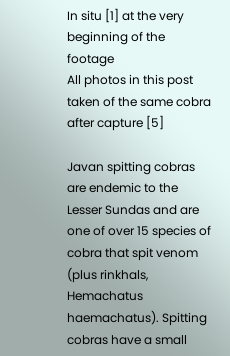In situ [1] at the very beginning of the footage
All photos in this post taken of the same cobra after capture [5]

Javan spitting cobras are endemic to the Lesser Sundas and are one of over 15 species of cobra that spit venom (plus rinkhals, Hemachatus haemachatus). Spitting cobras have a small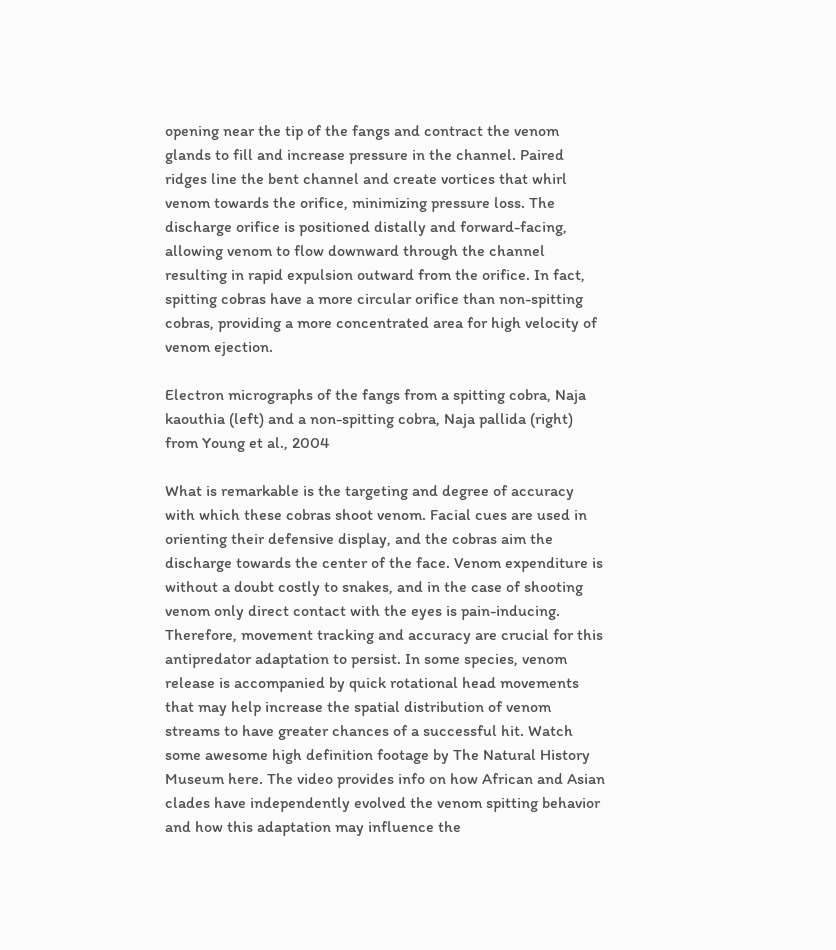opening near the tip of the fangs and contract the venom glands to fill and increase pressure in the channel. Paired ridges line the bent channel and create vortices that whirl venom towards the orifice, minimizing pressure loss. The discharge orifice is positioned distally and forward-facing, allowing venom to flow downward through the channel resulting in rapid expulsion outward from the orifice. In fact, spitting cobras have a more circular orifice than non-spitting cobras, providing a more concentrated area for high velocity of venom ejection.

Electron micrographs of the fangs from a spitting cobra, Naja kaouthia (left) and a non-spitting cobra, Naja pallida (right) from Young et al., 2004

What is remarkable is the targeting and degree of accuracy with which these cobras shoot venom. Facial cues are used in orienting their defensive display, and the cobras aim the discharge towards the center of the face. Venom expenditure is without a doubt costly to snakes, and in the case of shooting venom only direct contact with the eyes is pain-inducing. Therefore, movement tracking and accuracy are crucial for this antipredator adaptation to persist. In some species, venom release is accompanied by quick rotational head movements that may help increase the spatial distribution of venom streams to have greater chances of a successful hit. Watch some awesome high definition footage by The Natural History Museum here. The video provides info on how African and Asian clades have independently evolved the venom spitting behavior and how this adaptation may influence the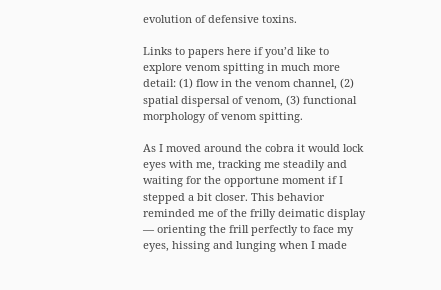evolution of defensive toxins.

Links to papers here if you’d like to explore venom spitting in much more detail: (1) flow in the venom channel, (2) spatial dispersal of venom, (3) functional morphology of venom spitting.

As I moved around the cobra it would lock eyes with me, tracking me steadily and waiting for the opportune moment if I stepped a bit closer. This behavior reminded me of the frilly deimatic display — orienting the frill perfectly to face my eyes, hissing and lunging when I made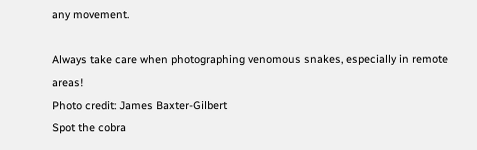any movement.

Always take care when photographing venomous snakes, especially in remote areas!
Photo credit: James Baxter-Gilbert
Spot the cobra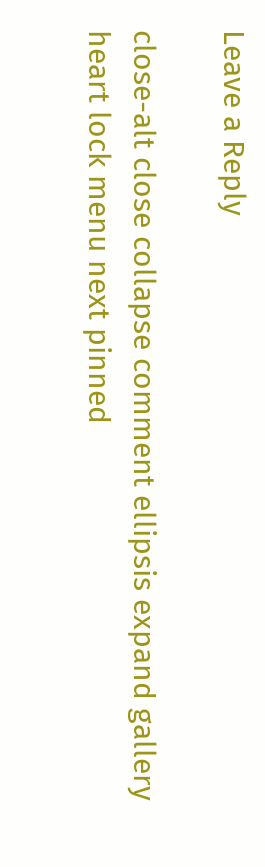Leave a Reply

close-alt close collapse comment ellipsis expand gallery heart lock menu next pinned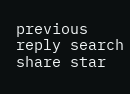previous reply search share star